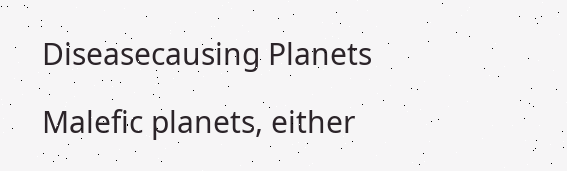Diseasecausing Planets

Malefic planets, either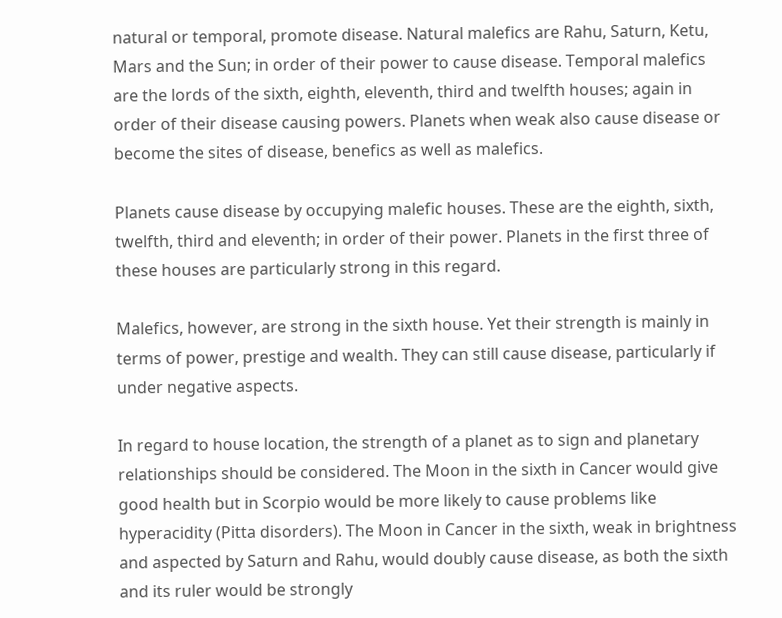natural or temporal, promote disease. Natural malefics are Rahu, Saturn, Ketu, Mars and the Sun; in order of their power to cause disease. Temporal malefics are the lords of the sixth, eighth, eleventh, third and twelfth houses; again in order of their disease causing powers. Planets when weak also cause disease or become the sites of disease, benefics as well as malefics.

Planets cause disease by occupying malefic houses. These are the eighth, sixth, twelfth, third and eleventh; in order of their power. Planets in the first three of these houses are particularly strong in this regard.

Malefics, however, are strong in the sixth house. Yet their strength is mainly in terms of power, prestige and wealth. They can still cause disease, particularly if under negative aspects.

In regard to house location, the strength of a planet as to sign and planetary relationships should be considered. The Moon in the sixth in Cancer would give good health but in Scorpio would be more likely to cause problems like hyperacidity (Pitta disorders). The Moon in Cancer in the sixth, weak in brightness and aspected by Saturn and Rahu, would doubly cause disease, as both the sixth and its ruler would be strongly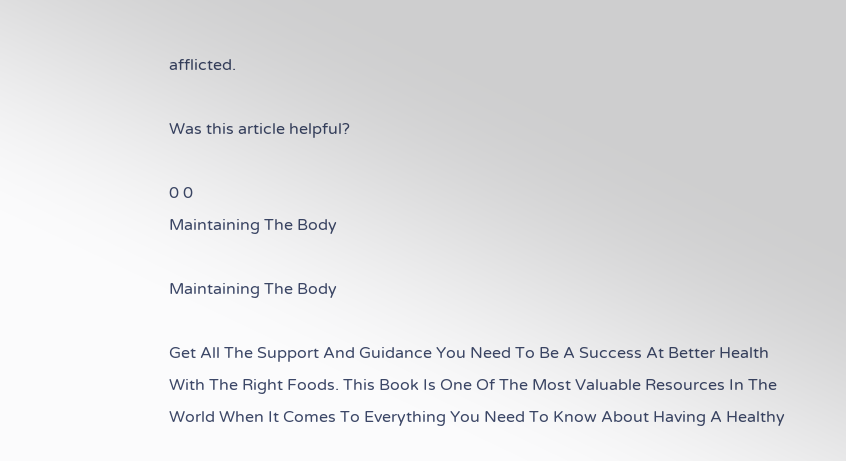afflicted.

Was this article helpful?

0 0
Maintaining The Body

Maintaining The Body

Get All The Support And Guidance You Need To Be A Success At Better Health With The Right Foods. This Book Is One Of The Most Valuable Resources In The World When It Comes To Everything You Need To Know About Having A Healthy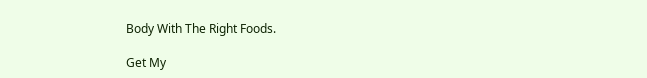Body With The Right Foods.

Get My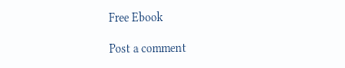Free Ebook

Post a comment